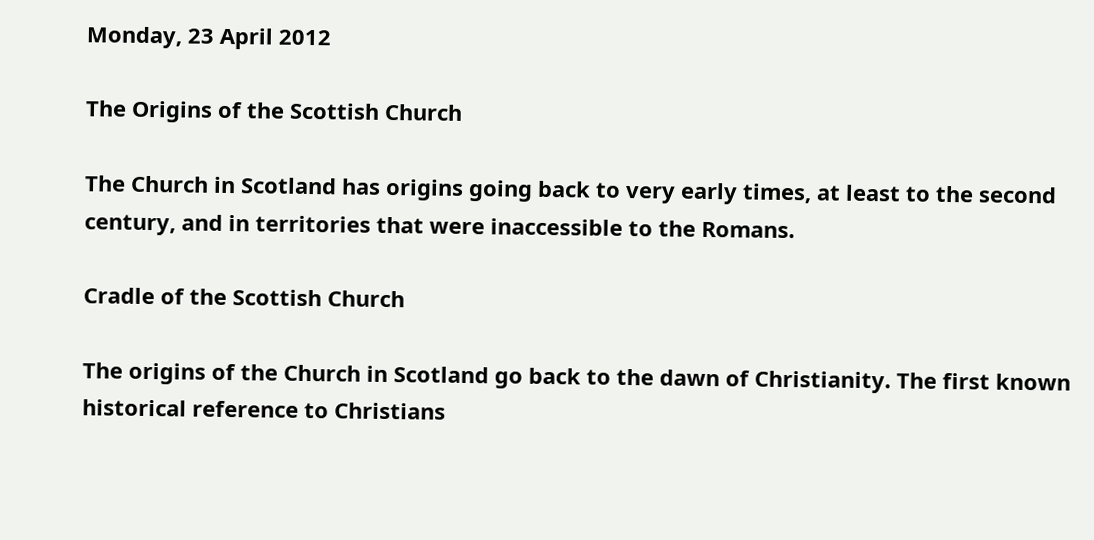Monday, 23 April 2012

The Origins of the Scottish Church

The Church in Scotland has origins going back to very early times, at least to the second century, and in territories that were inaccessible to the Romans.

Cradle of the Scottish Church

The origins of the Church in Scotland go back to the dawn of Christianity. The first known historical reference to Christians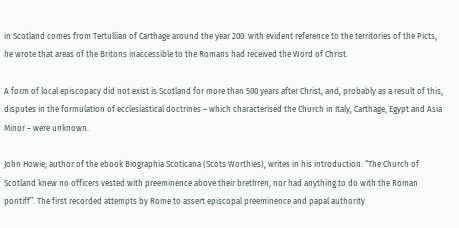in Scotland comes from Tertullian of Carthage around the year 200: with evident reference to the territories of the Picts, he wrote that areas of the Britons inaccessible to the Romans had received the Word of Christ.

A form of local episcopacy did not exist is Scotland for more than 500 years after Christ, and, probably as a result of this, disputes in the formulation of ecclesiastical doctrines – which characterised the Church in Italy, Carthage, Egypt and Asia Minor – were unknown.

John Howie, author of the ebook Biographia Scoticana (Scots Worthies), writes in his introduction: “The Church of Scotland knew no officers vested with preeminence above their brethren, nor had anything to do with the Roman pontiff”. The first recorded attempts by Rome to assert episcopal preeminence and papal authority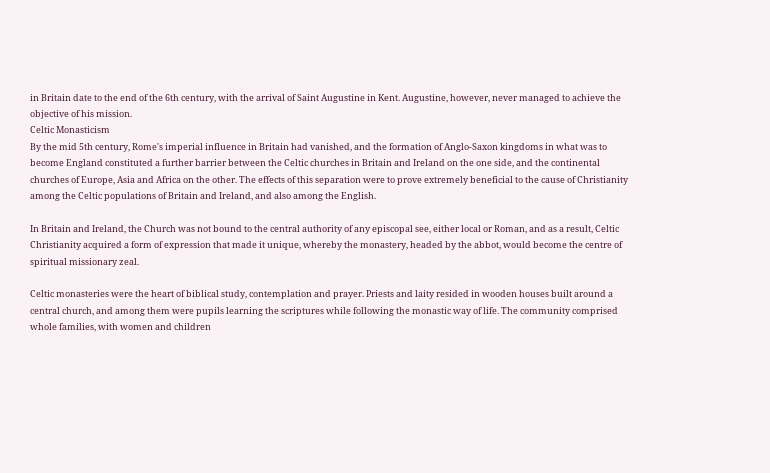in Britain date to the end of the 6th century, with the arrival of Saint Augustine in Kent. Augustine, however, never managed to achieve the objective of his mission.
Celtic Monasticism
By the mid 5th century, Rome's imperial influence in Britain had vanished, and the formation of Anglo-Saxon kingdoms in what was to become England constituted a further barrier between the Celtic churches in Britain and Ireland on the one side, and the continental churches of Europe, Asia and Africa on the other. The effects of this separation were to prove extremely beneficial to the cause of Christianity among the Celtic populations of Britain and Ireland, and also among the English.

In Britain and Ireland, the Church was not bound to the central authority of any episcopal see, either local or Roman, and as a result, Celtic Christianity acquired a form of expression that made it unique, whereby the monastery, headed by the abbot, would become the centre of spiritual missionary zeal.

Celtic monasteries were the heart of biblical study, contemplation and prayer. Priests and laity resided in wooden houses built around a central church, and among them were pupils learning the scriptures while following the monastic way of life. The community comprised whole families, with women and children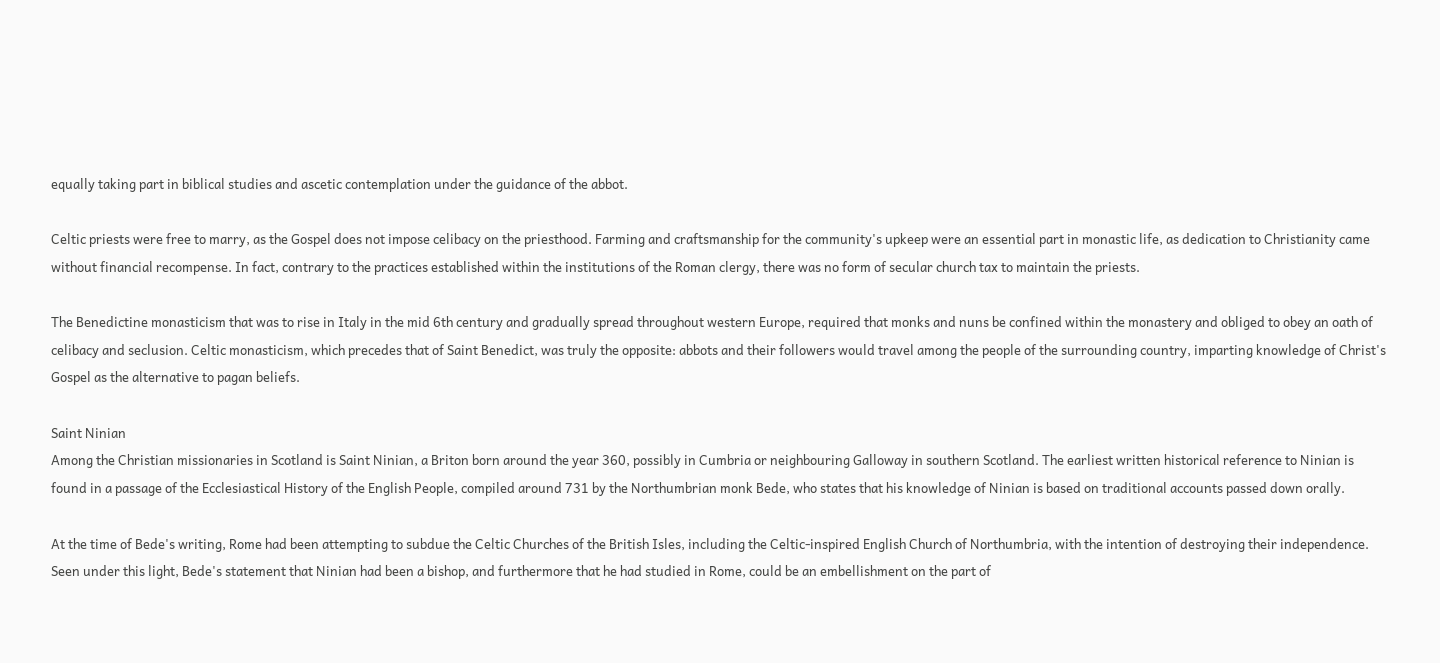equally taking part in biblical studies and ascetic contemplation under the guidance of the abbot.

Celtic priests were free to marry, as the Gospel does not impose celibacy on the priesthood. Farming and craftsmanship for the community's upkeep were an essential part in monastic life, as dedication to Christianity came without financial recompense. In fact, contrary to the practices established within the institutions of the Roman clergy, there was no form of secular church tax to maintain the priests.

The Benedictine monasticism that was to rise in Italy in the mid 6th century and gradually spread throughout western Europe, required that monks and nuns be confined within the monastery and obliged to obey an oath of celibacy and seclusion. Celtic monasticism, which precedes that of Saint Benedict, was truly the opposite: abbots and their followers would travel among the people of the surrounding country, imparting knowledge of Christ's Gospel as the alternative to pagan beliefs.

Saint Ninian
Among the Christian missionaries in Scotland is Saint Ninian, a Briton born around the year 360, possibly in Cumbria or neighbouring Galloway in southern Scotland. The earliest written historical reference to Ninian is found in a passage of the Ecclesiastical History of the English People, compiled around 731 by the Northumbrian monk Bede, who states that his knowledge of Ninian is based on traditional accounts passed down orally.

At the time of Bede's writing, Rome had been attempting to subdue the Celtic Churches of the British Isles, including the Celtic-inspired English Church of Northumbria, with the intention of destroying their independence. Seen under this light, Bede's statement that Ninian had been a bishop, and furthermore that he had studied in Rome, could be an embellishment on the part of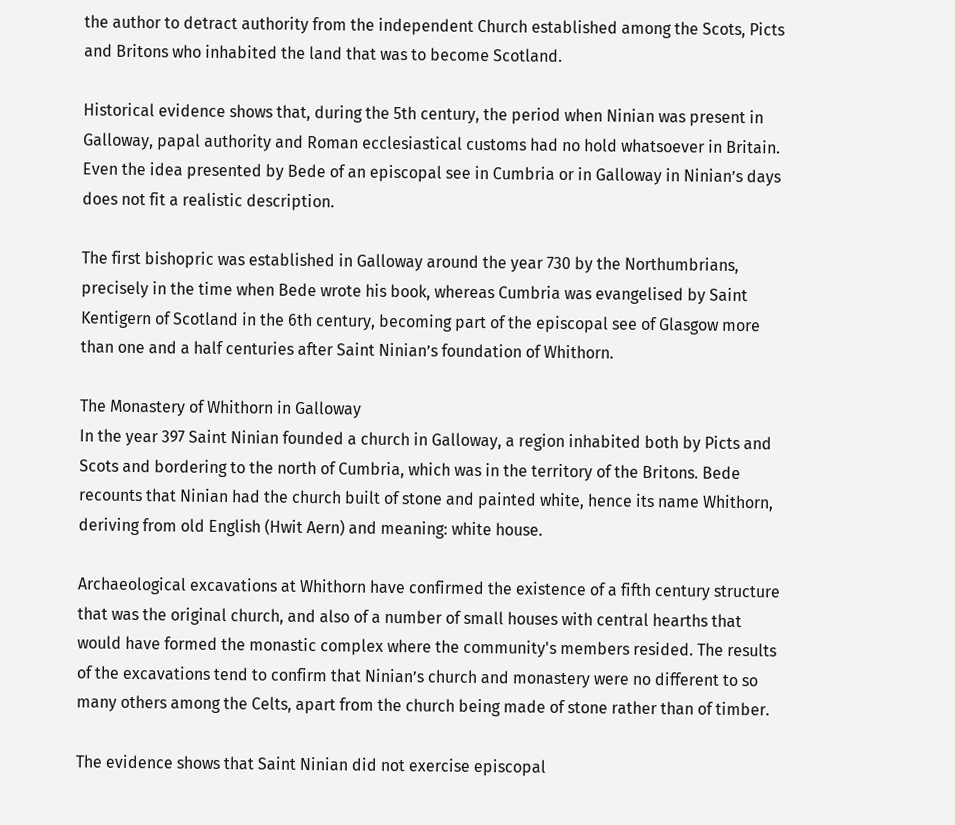the author to detract authority from the independent Church established among the Scots, Picts and Britons who inhabited the land that was to become Scotland.

Historical evidence shows that, during the 5th century, the period when Ninian was present in Galloway, papal authority and Roman ecclesiastical customs had no hold whatsoever in Britain. Even the idea presented by Bede of an episcopal see in Cumbria or in Galloway in Ninian’s days does not fit a realistic description.

The first bishopric was established in Galloway around the year 730 by the Northumbrians, precisely in the time when Bede wrote his book, whereas Cumbria was evangelised by Saint Kentigern of Scotland in the 6th century, becoming part of the episcopal see of Glasgow more than one and a half centuries after Saint Ninian’s foundation of Whithorn.

The Monastery of Whithorn in Galloway
In the year 397 Saint Ninian founded a church in Galloway, a region inhabited both by Picts and Scots and bordering to the north of Cumbria, which was in the territory of the Britons. Bede recounts that Ninian had the church built of stone and painted white, hence its name Whithorn, deriving from old English (Hwit Aern) and meaning: white house.

Archaeological excavations at Whithorn have confirmed the existence of a fifth century structure that was the original church, and also of a number of small houses with central hearths that would have formed the monastic complex where the community's members resided. The results of the excavations tend to confirm that Ninian’s church and monastery were no different to so many others among the Celts, apart from the church being made of stone rather than of timber.

The evidence shows that Saint Ninian did not exercise episcopal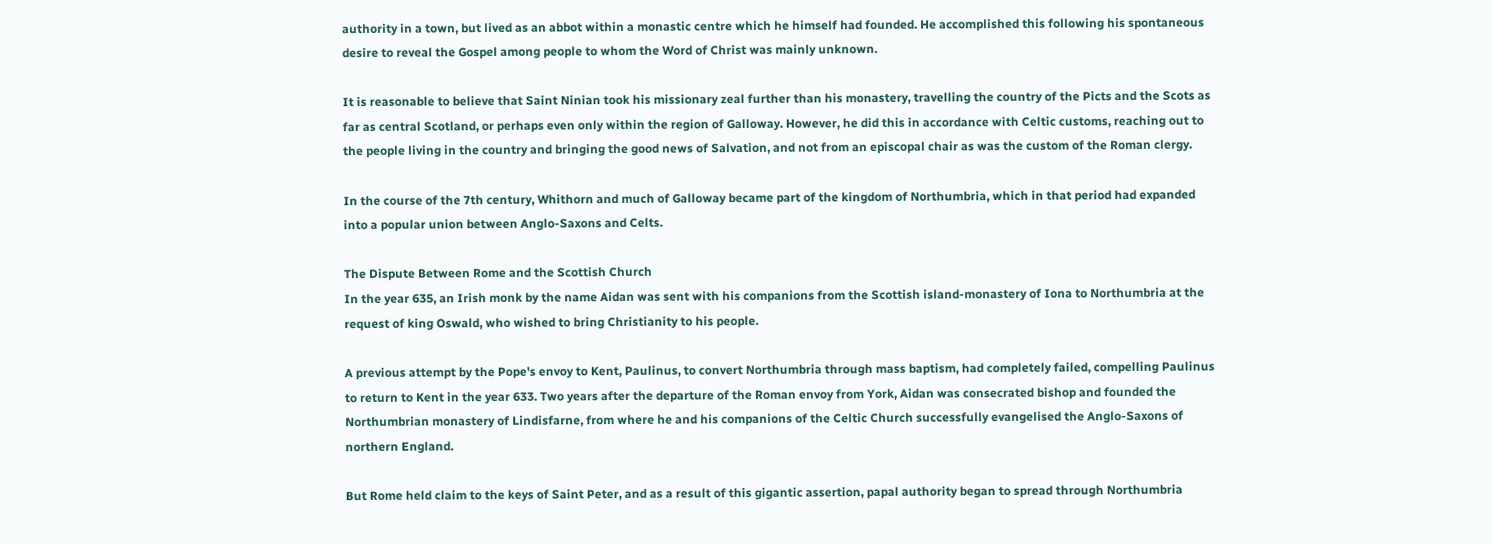authority in a town, but lived as an abbot within a monastic centre which he himself had founded. He accomplished this following his spontaneous desire to reveal the Gospel among people to whom the Word of Christ was mainly unknown.

It is reasonable to believe that Saint Ninian took his missionary zeal further than his monastery, travelling the country of the Picts and the Scots as far as central Scotland, or perhaps even only within the region of Galloway. However, he did this in accordance with Celtic customs, reaching out to the people living in the country and bringing the good news of Salvation, and not from an episcopal chair as was the custom of the Roman clergy.

In the course of the 7th century, Whithorn and much of Galloway became part of the kingdom of Northumbria, which in that period had expanded into a popular union between Anglo-Saxons and Celts.

The Dispute Between Rome and the Scottish Church
In the year 635, an Irish monk by the name Aidan was sent with his companions from the Scottish island-monastery of Iona to Northumbria at the request of king Oswald, who wished to bring Christianity to his people.

A previous attempt by the Pope's envoy to Kent, Paulinus, to convert Northumbria through mass baptism, had completely failed, compelling Paulinus to return to Kent in the year 633. Two years after the departure of the Roman envoy from York, Aidan was consecrated bishop and founded the Northumbrian monastery of Lindisfarne, from where he and his companions of the Celtic Church successfully evangelised the Anglo-Saxons of northern England.

But Rome held claim to the keys of Saint Peter, and as a result of this gigantic assertion, papal authority began to spread through Northumbria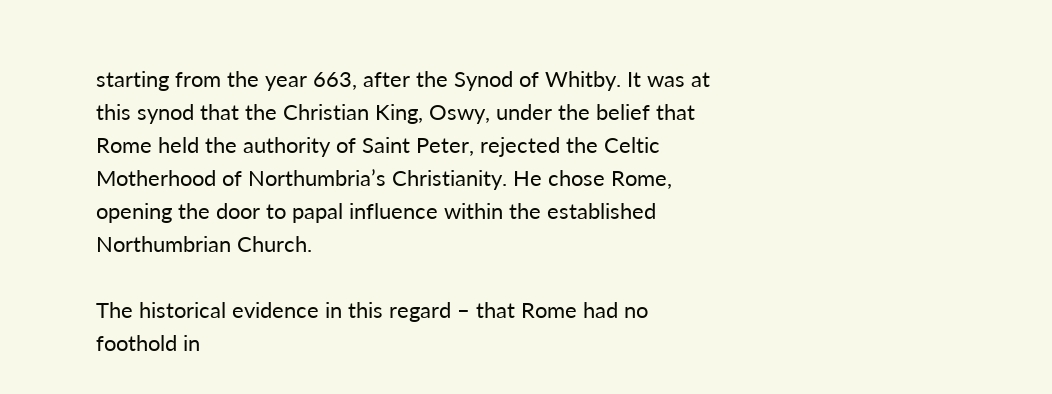starting from the year 663, after the Synod of Whitby. It was at this synod that the Christian King, Oswy, under the belief that Rome held the authority of Saint Peter, rejected the Celtic Motherhood of Northumbria’s Christianity. He chose Rome, opening the door to papal influence within the established Northumbrian Church.

The historical evidence in this regard – that Rome had no foothold in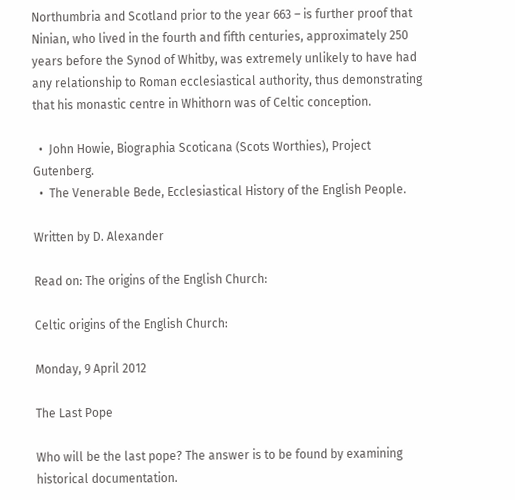Northumbria and Scotland prior to the year 663 – is further proof that Ninian, who lived in the fourth and fifth centuries, approximately 250 years before the Synod of Whitby, was extremely unlikely to have had any relationship to Roman ecclesiastical authority, thus demonstrating that his monastic centre in Whithorn was of Celtic conception.

  •  John Howie, Biographia Scoticana (Scots Worthies), Project Gutenberg.
  •  The Venerable Bede, Ecclesiastical History of the English People.

Written by D. Alexander

Read on: The origins of the English Church:

Celtic origins of the English Church:

Monday, 9 April 2012

The Last Pope

Who will be the last pope? The answer is to be found by examining historical documentation.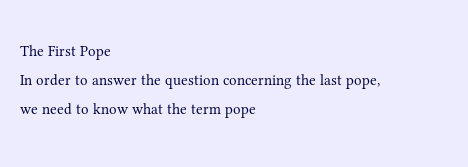The First Pope
In order to answer the question concerning the last pope, we need to know what the term pope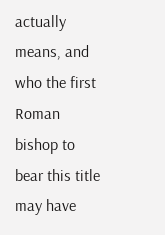actually means, and who the first Roman bishop to bear this title may have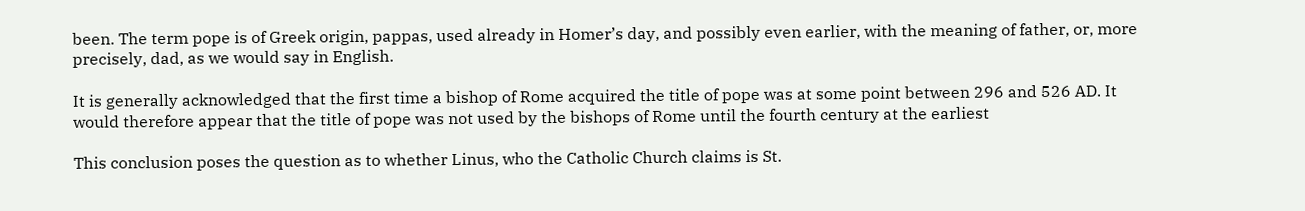been. The term pope is of Greek origin, pappas, used already in Homer’s day, and possibly even earlier, with the meaning of father, or, more precisely, dad, as we would say in English.

It is generally acknowledged that the first time a bishop of Rome acquired the title of pope was at some point between 296 and 526 AD. It would therefore appear that the title of pope was not used by the bishops of Rome until the fourth century at the earliest

This conclusion poses the question as to whether Linus, who the Catholic Church claims is St.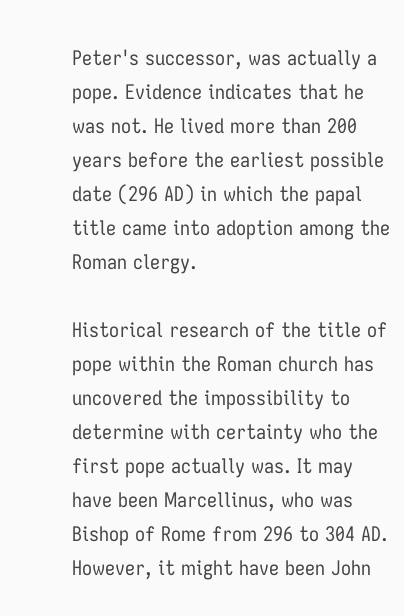Peter's successor, was actually a pope. Evidence indicates that he was not. He lived more than 200 years before the earliest possible date (296 AD) in which the papal title came into adoption among the Roman clergy.

Historical research of the title of pope within the Roman church has uncovered the impossibility to determine with certainty who the first pope actually was. It may have been Marcellinus, who was Bishop of Rome from 296 to 304 AD. However, it might have been John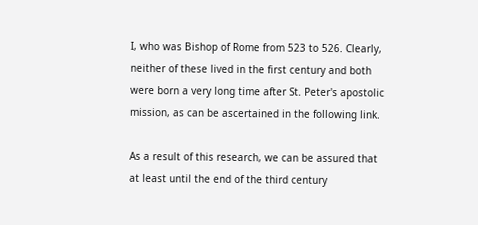I, who was Bishop of Rome from 523 to 526. Clearly, neither of these lived in the first century and both were born a very long time after St. Peter's apostolic mission, as can be ascertained in the following link.

As a result of this research, we can be assured that at least until the end of the third century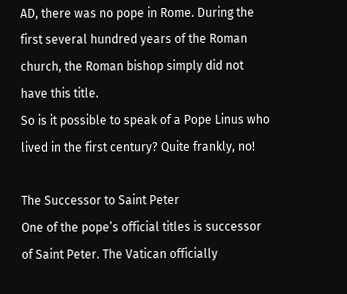AD, there was no pope in Rome. During the first several hundred years of the Roman church, the Roman bishop simply did not have this title.
So is it possible to speak of a Pope Linus who lived in the first century? Quite frankly, no!

The Successor to Saint Peter
One of the pope’s official titles is successor of Saint Peter. The Vatican officially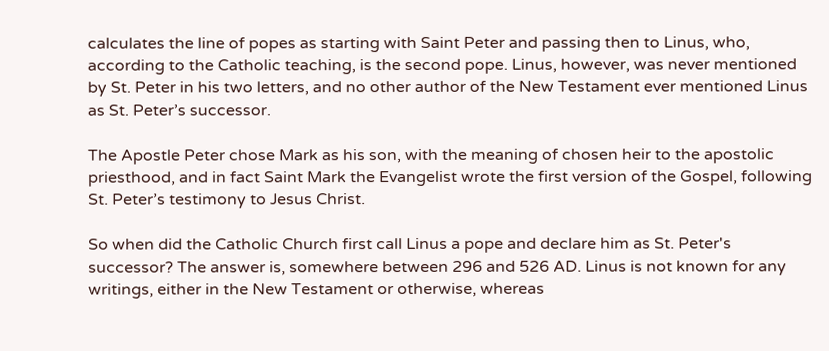calculates the line of popes as starting with Saint Peter and passing then to Linus, who, according to the Catholic teaching, is the second pope. Linus, however, was never mentioned by St. Peter in his two letters, and no other author of the New Testament ever mentioned Linus as St. Peter’s successor.

The Apostle Peter chose Mark as his son, with the meaning of chosen heir to the apostolic priesthood, and in fact Saint Mark the Evangelist wrote the first version of the Gospel, following St. Peter’s testimony to Jesus Christ.

So when did the Catholic Church first call Linus a pope and declare him as St. Peter's successor? The answer is, somewhere between 296 and 526 AD. Linus is not known for any writings, either in the New Testament or otherwise, whereas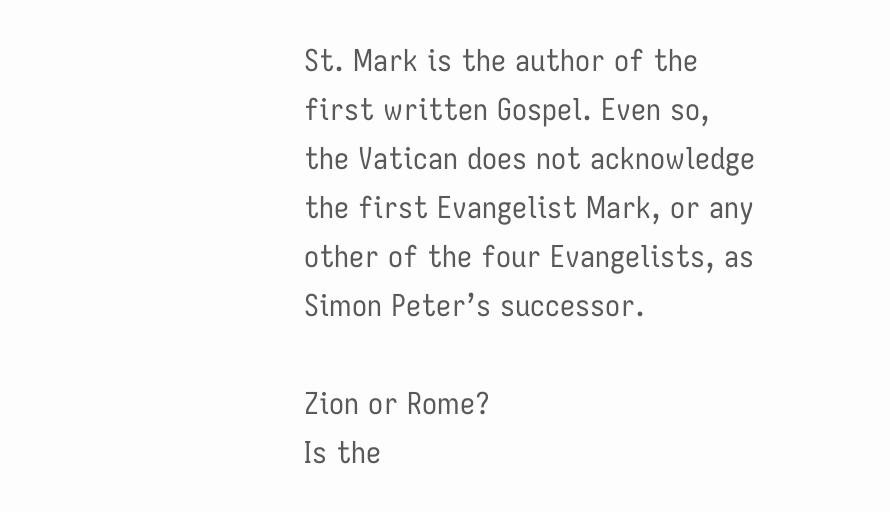St. Mark is the author of the first written Gospel. Even so, the Vatican does not acknowledge the first Evangelist Mark, or any other of the four Evangelists, as Simon Peter’s successor.

Zion or Rome?
Is the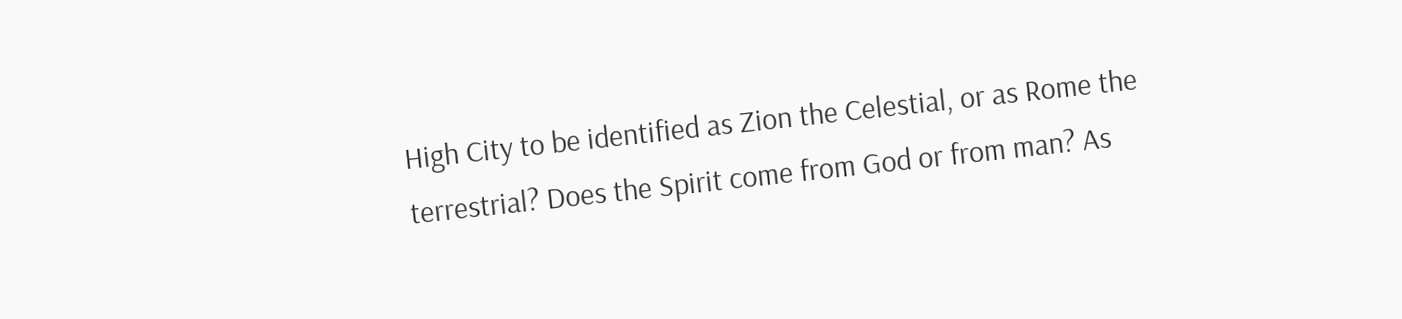High City to be identified as Zion the Celestial, or as Rome the terrestrial? Does the Spirit come from God or from man? As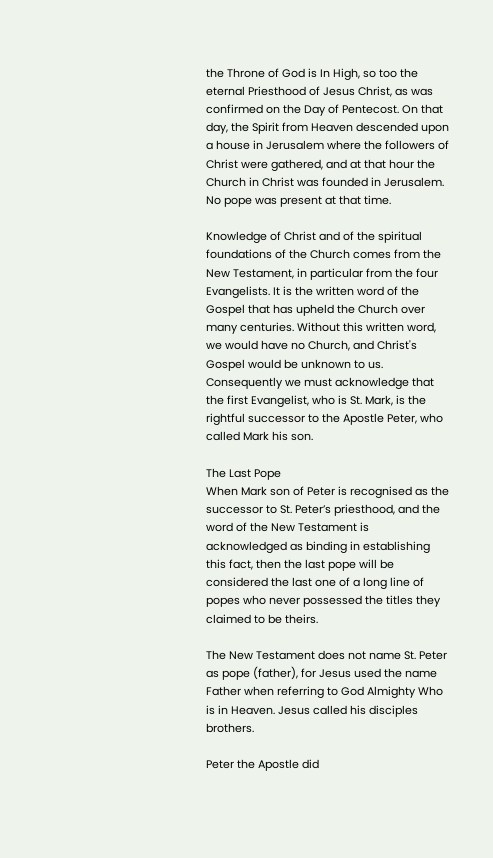the Throne of God is In High, so too the eternal Priesthood of Jesus Christ, as was confirmed on the Day of Pentecost. On that day, the Spirit from Heaven descended upon a house in Jerusalem where the followers of Christ were gathered, and at that hour the Church in Christ was founded in Jerusalem. No pope was present at that time.

Knowledge of Christ and of the spiritual foundations of the Church comes from the New Testament, in particular from the four Evangelists. It is the written word of the Gospel that has upheld the Church over many centuries. Without this written word, we would have no Church, and Christ's Gospel would be unknown to us. Consequently we must acknowledge that the first Evangelist, who is St. Mark, is the rightful successor to the Apostle Peter, who called Mark his son.

The Last Pope
When Mark son of Peter is recognised as the successor to St. Peter’s priesthood, and the word of the New Testament is acknowledged as binding in establishing this fact, then the last pope will be considered the last one of a long line of popes who never possessed the titles they claimed to be theirs.

The New Testament does not name St. Peter as pope (father), for Jesus used the name Father when referring to God Almighty Who is in Heaven. Jesus called his disciples brothers.

Peter the Apostle did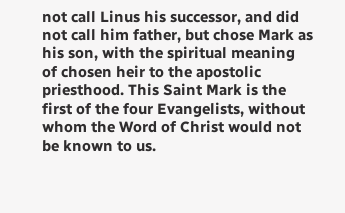not call Linus his successor, and did not call him father, but chose Mark as his son, with the spiritual meaning of chosen heir to the apostolic priesthood. This Saint Mark is the first of the four Evangelists, without whom the Word of Christ would not be known to us.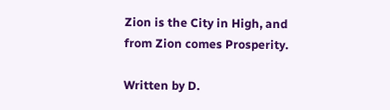Zion is the City in High, and from Zion comes Prosperity.

Written by D.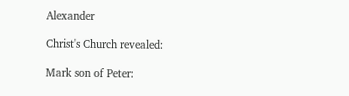Alexander

Christ's Church revealed:

Mark son of Peter: